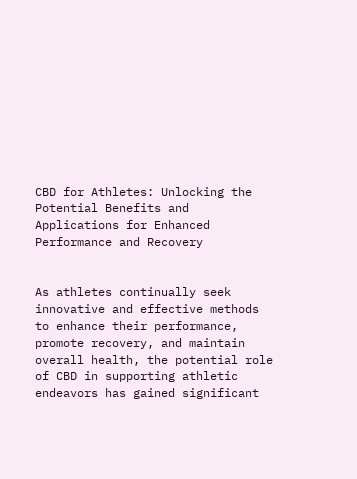CBD for Athletes: Unlocking the Potential Benefits and Applications for Enhanced Performance and Recovery


As athletes continually seek innovative and effective methods to enhance their performance, promote recovery, and maintain overall health, the potential role of CBD in supporting athletic endeavors has gained significant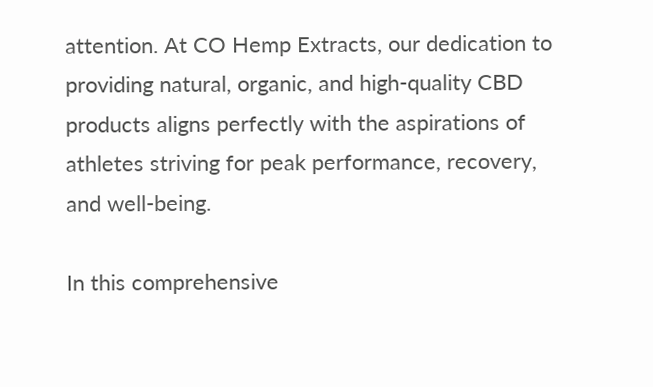attention. At CO Hemp Extracts, our dedication to providing natural, organic, and high-quality CBD products aligns perfectly with the aspirations of athletes striving for peak performance, recovery, and well-being.

In this comprehensive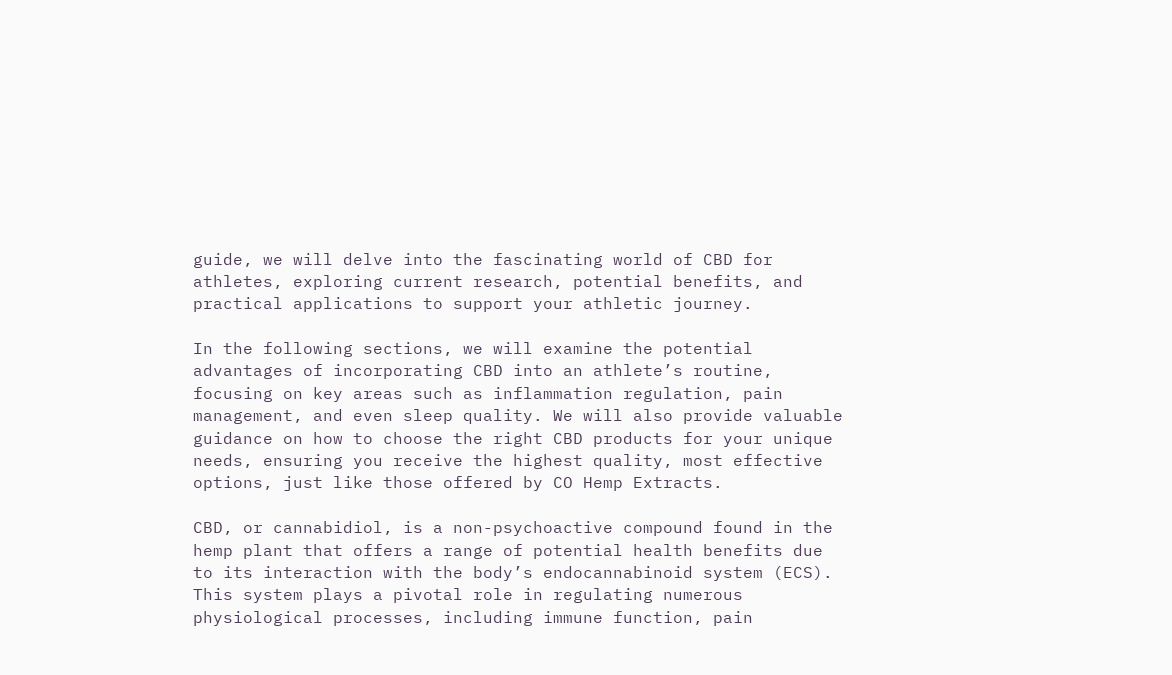guide, we will delve into the fascinating world of CBD for athletes, exploring current research, potential benefits, and practical applications to support your athletic journey.

In the following sections, we will examine the potential advantages of incorporating CBD into an athlete’s routine, focusing on key areas such as inflammation regulation, pain management, and even sleep quality. We will also provide valuable guidance on how to choose the right CBD products for your unique needs, ensuring you receive the highest quality, most effective options, just like those offered by CO Hemp Extracts.

CBD, or cannabidiol, is a non-psychoactive compound found in the hemp plant that offers a range of potential health benefits due to its interaction with the body’s endocannabinoid system (ECS). This system plays a pivotal role in regulating numerous physiological processes, including immune function, pain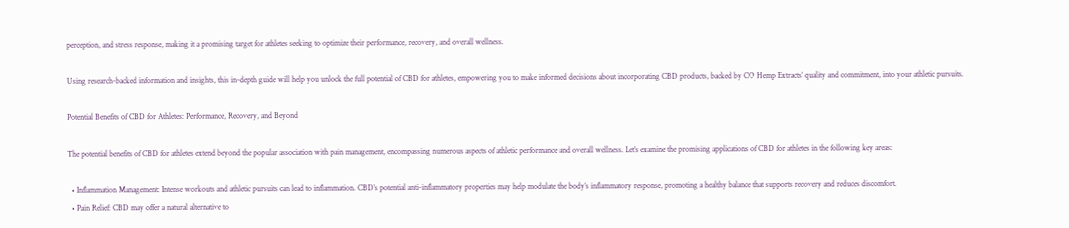perception, and stress response, making it a promising target for athletes seeking to optimize their performance, recovery, and overall wellness.

Using research-backed information and insights, this in-depth guide will help you unlock the full potential of CBD for athletes, empowering you to make informed decisions about incorporating CBD products, backed by CO Hemp Extracts’ quality and commitment, into your athletic pursuits.

Potential Benefits of CBD for Athletes: Performance, Recovery, and Beyond

The potential benefits of CBD for athletes extend beyond the popular association with pain management, encompassing numerous aspects of athletic performance and overall wellness. Let’s examine the promising applications of CBD for athletes in the following key areas:

  • Inflammation Management: Intense workouts and athletic pursuits can lead to inflammation. CBD’s potential anti-inflammatory properties may help modulate the body’s inflammatory response, promoting a healthy balance that supports recovery and reduces discomfort.
  • Pain Relief: CBD may offer a natural alternative to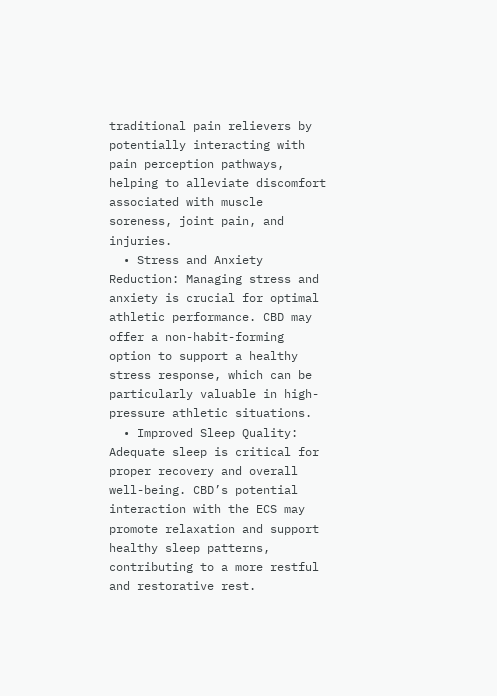traditional pain relievers by potentially interacting with pain perception pathways, helping to alleviate discomfort associated with muscle soreness, joint pain, and injuries.
  • Stress and Anxiety Reduction: Managing stress and anxiety is crucial for optimal athletic performance. CBD may offer a non-habit-forming option to support a healthy stress response, which can be particularly valuable in high-pressure athletic situations.
  • Improved Sleep Quality: Adequate sleep is critical for proper recovery and overall well-being. CBD’s potential interaction with the ECS may promote relaxation and support healthy sleep patterns, contributing to a more restful and restorative rest.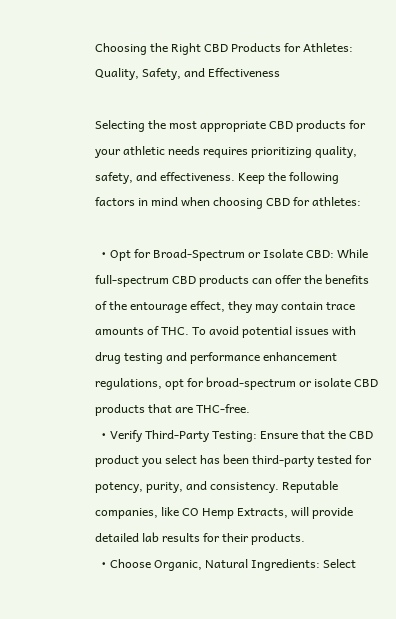Choosing the Right CBD Products for Athletes: Quality, Safety, and Effectiveness

Selecting the most appropriate CBD products for your athletic needs requires prioritizing quality, safety, and effectiveness. Keep the following factors in mind when choosing CBD for athletes:

  • Opt for Broad-Spectrum or Isolate CBD: While full-spectrum CBD products can offer the benefits of the entourage effect, they may contain trace amounts of THC. To avoid potential issues with drug testing and performance enhancement regulations, opt for broad-spectrum or isolate CBD products that are THC-free.
  • Verify Third-Party Testing: Ensure that the CBD product you select has been third-party tested for potency, purity, and consistency. Reputable companies, like CO Hemp Extracts, will provide detailed lab results for their products.
  • Choose Organic, Natural Ingredients: Select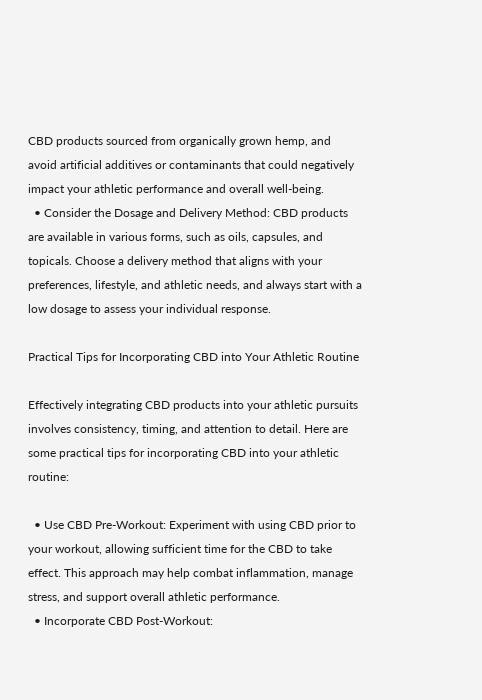CBD products sourced from organically grown hemp, and avoid artificial additives or contaminants that could negatively impact your athletic performance and overall well-being.
  • Consider the Dosage and Delivery Method: CBD products are available in various forms, such as oils, capsules, and topicals. Choose a delivery method that aligns with your preferences, lifestyle, and athletic needs, and always start with a low dosage to assess your individual response.

Practical Tips for Incorporating CBD into Your Athletic Routine

Effectively integrating CBD products into your athletic pursuits involves consistency, timing, and attention to detail. Here are some practical tips for incorporating CBD into your athletic routine:

  • Use CBD Pre-Workout: Experiment with using CBD prior to your workout, allowing sufficient time for the CBD to take effect. This approach may help combat inflammation, manage stress, and support overall athletic performance.
  • Incorporate CBD Post-Workout: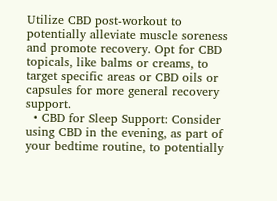Utilize CBD post-workout to potentially alleviate muscle soreness and promote recovery. Opt for CBD topicals, like balms or creams, to target specific areas or CBD oils or capsules for more general recovery support.
  • CBD for Sleep Support: Consider using CBD in the evening, as part of your bedtime routine, to potentially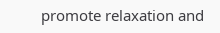promote relaxation and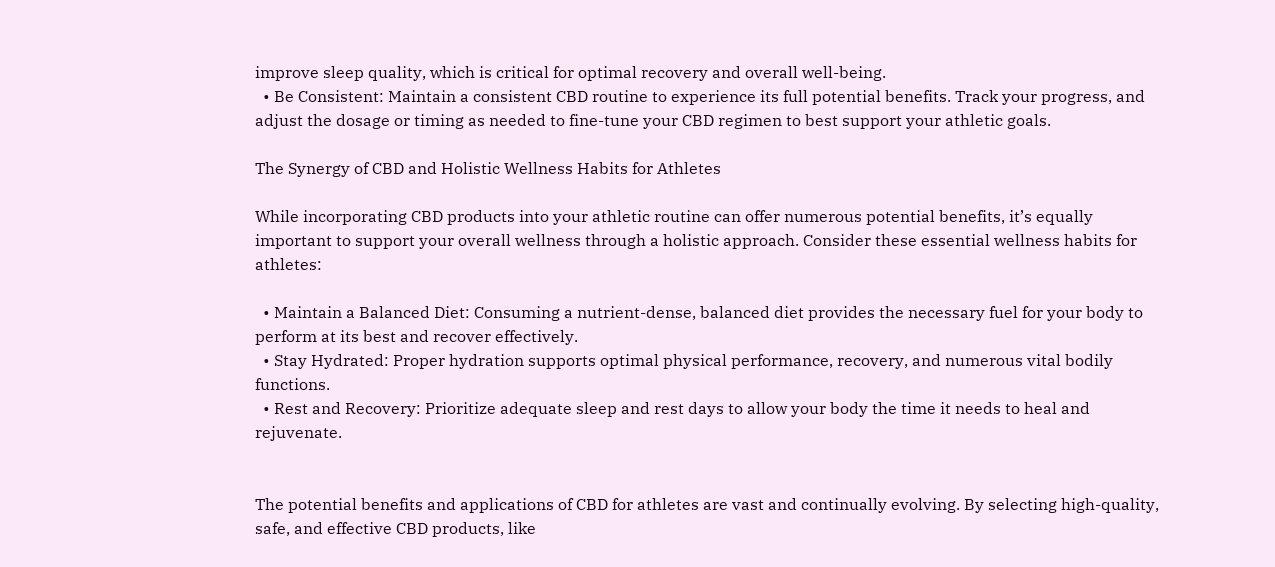improve sleep quality, which is critical for optimal recovery and overall well-being.
  • Be Consistent: Maintain a consistent CBD routine to experience its full potential benefits. Track your progress, and adjust the dosage or timing as needed to fine-tune your CBD regimen to best support your athletic goals.

The Synergy of CBD and Holistic Wellness Habits for Athletes

While incorporating CBD products into your athletic routine can offer numerous potential benefits, it’s equally important to support your overall wellness through a holistic approach. Consider these essential wellness habits for athletes:

  • Maintain a Balanced Diet: Consuming a nutrient-dense, balanced diet provides the necessary fuel for your body to perform at its best and recover effectively.
  • Stay Hydrated: Proper hydration supports optimal physical performance, recovery, and numerous vital bodily functions.
  • Rest and Recovery: Prioritize adequate sleep and rest days to allow your body the time it needs to heal and rejuvenate.


The potential benefits and applications of CBD for athletes are vast and continually evolving. By selecting high-quality, safe, and effective CBD products, like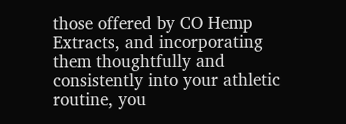those offered by CO Hemp Extracts, and incorporating them thoughtfully and consistently into your athletic routine, you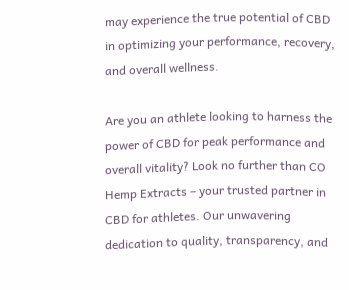may experience the true potential of CBD in optimizing your performance, recovery, and overall wellness.

Are you an athlete looking to harness the power of CBD for peak performance and overall vitality? Look no further than CO Hemp Extracts – your trusted partner in CBD for athletes. Our unwavering dedication to quality, transparency, and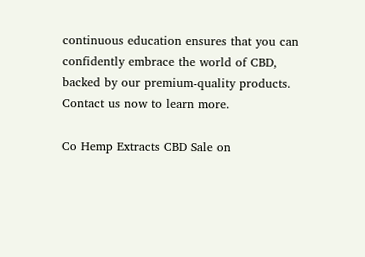continuous education ensures that you can confidently embrace the world of CBD, backed by our premium-quality products. Contact us now to learn more.

Co Hemp Extracts CBD Sale on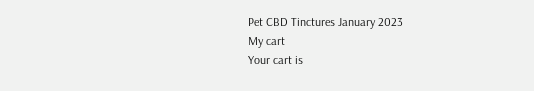Pet CBD Tinctures January 2023
My cart
Your cart is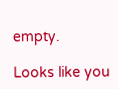empty.

Looks like you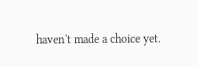haven't made a choice yet.